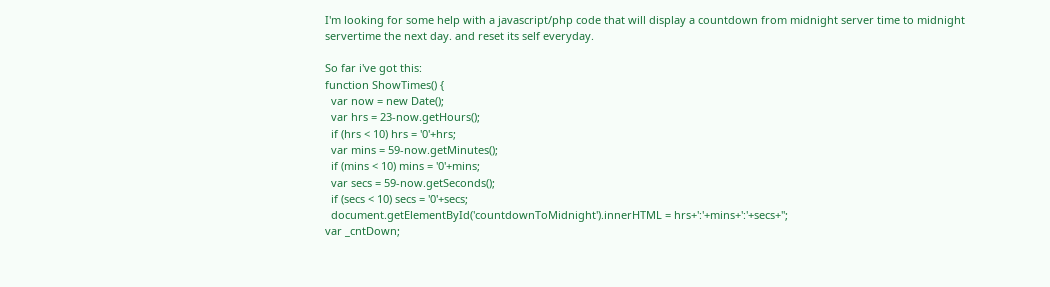I'm looking for some help with a javascript/php code that will display a countdown from midnight server time to midnight servertime the next day. and reset its self everyday.

So far i've got this:
function ShowTimes() {
  var now = new Date();
  var hrs = 23-now.getHours();
  if (hrs < 10) hrs = '0'+hrs;
  var mins = 59-now.getMinutes();
  if (mins < 10) mins = '0'+mins;
  var secs = 59-now.getSeconds();
  if (secs < 10) secs = '0'+secs;
  document.getElementById('countdownToMidnight').innerHTML = hrs+':'+mins+':'+secs+'';
var _cntDown;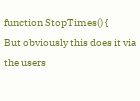function StopTimes() {
But obviously this does it via the users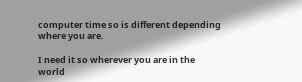computer time so is different depending where you are.

I need it so wherever you are in the world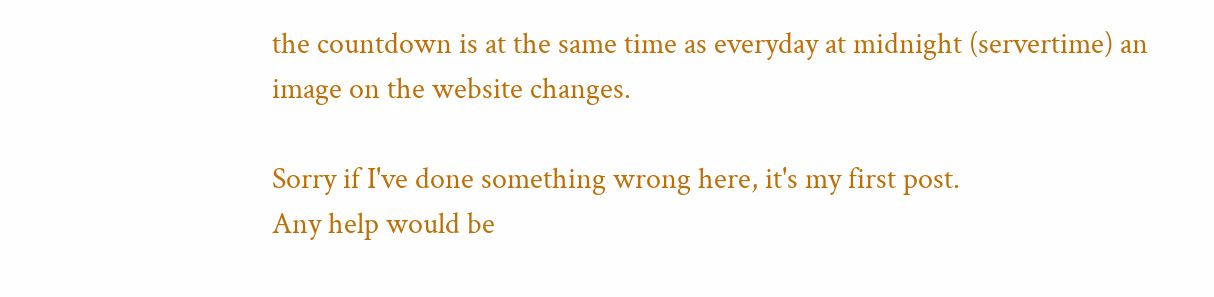the countdown is at the same time as everyday at midnight (servertime) an image on the website changes.

Sorry if I've done something wrong here, it's my first post.
Any help would be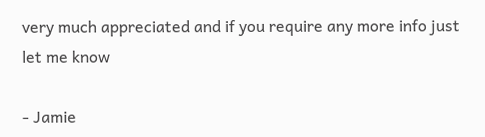very much appreciated and if you require any more info just let me know

- Jamie